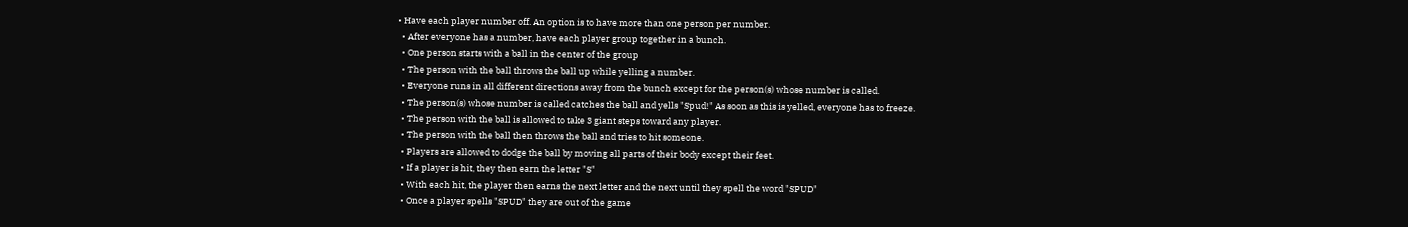• Have each player number off. An option is to have more than one person per number.
  • After everyone has a number, have each player group together in a bunch.
  • One person starts with a ball in the center of the group
  • The person with the ball throws the ball up while yelling a number.
  • Everyone runs in all different directions away from the bunch except for the person(s) whose number is called.
  • The person(s) whose number is called catches the ball and yells "Spud!" As soon as this is yelled, everyone has to freeze.
  • The person with the ball is allowed to take 3 giant steps toward any player.
  • The person with the ball then throws the ball and tries to hit someone.
  • Players are allowed to dodge the ball by moving all parts of their body except their feet.
  • If a player is hit, they then earn the letter "S"
  • With each hit, the player then earns the next letter and the next until they spell the word "SPUD"
  • Once a player spells "SPUD" they are out of the game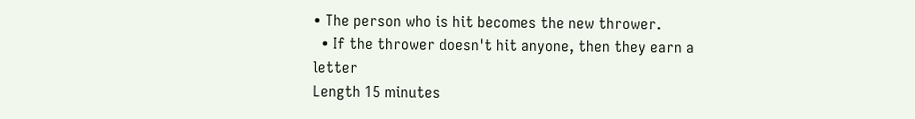• The person who is hit becomes the new thrower.
  • If the thrower doesn't hit anyone, then they earn a letter
Length 15 minutes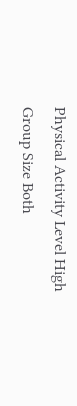Physical Activity Level High
Group Size Both